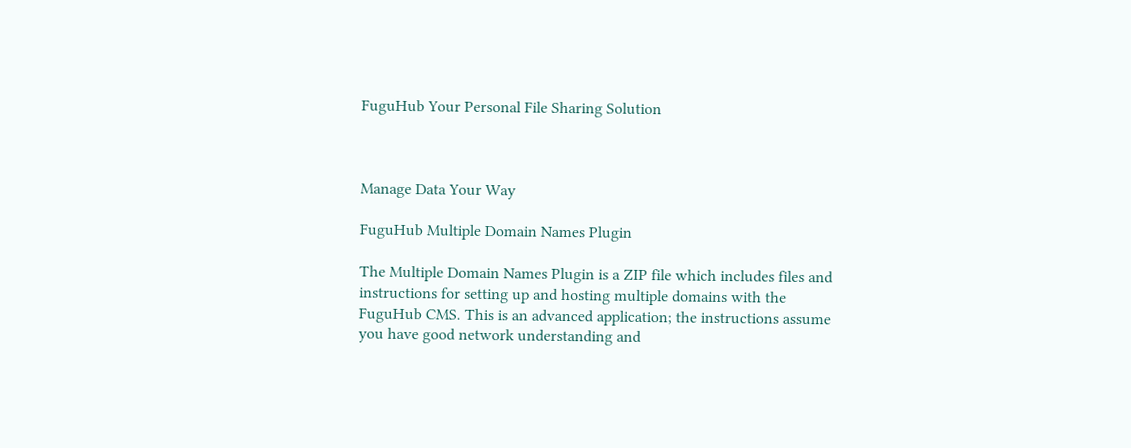FuguHub Your Personal File Sharing Solution



Manage Data Your Way

FuguHub Multiple Domain Names Plugin

The Multiple Domain Names Plugin is a ZIP file which includes files and instructions for setting up and hosting multiple domains with the FuguHub CMS. This is an advanced application; the instructions assume you have good network understanding and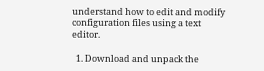understand how to edit and modify configuration files using a text editor.

  1. Download and unpack the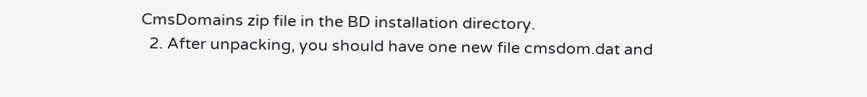CmsDomains zip file in the BD installation directory.
  2. After unpacking, you should have one new file cmsdom.dat and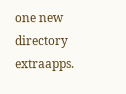one new directory extraapps.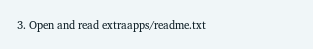3. Open and read extraapps/readme.txt